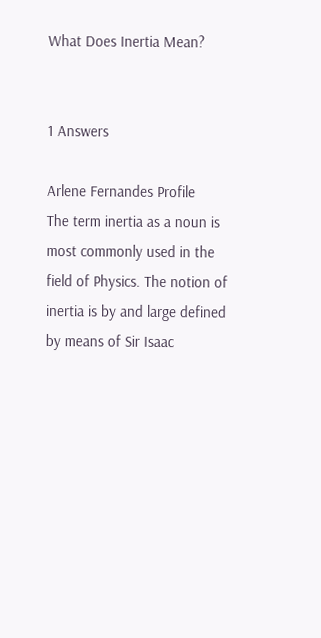What Does Inertia Mean?


1 Answers

Arlene Fernandes Profile
The term inertia as a noun is most commonly used in the field of Physics. The notion of inertia is by and large defined by means of Sir Isaac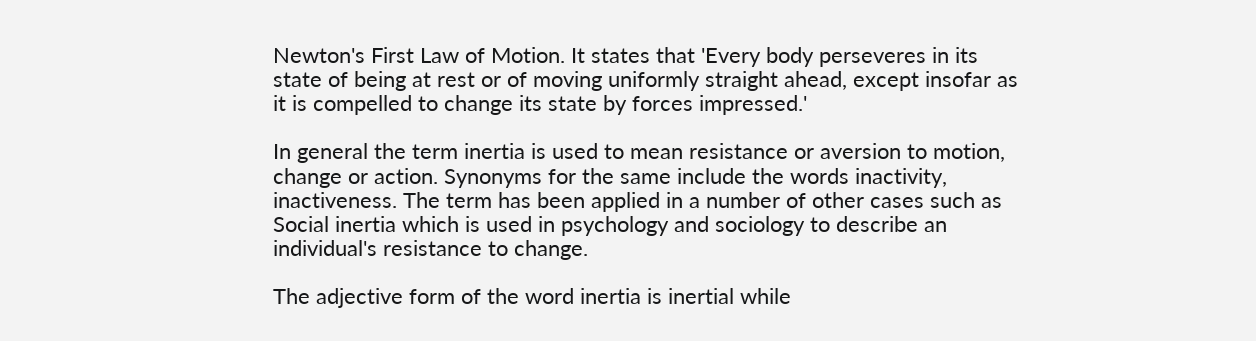Newton's First Law of Motion. It states that 'Every body perseveres in its state of being at rest or of moving uniformly straight ahead, except insofar as it is compelled to change its state by forces impressed.'

In general the term inertia is used to mean resistance or aversion to motion, change or action. Synonyms for the same include the words inactivity, inactiveness. The term has been applied in a number of other cases such as Social inertia which is used in psychology and sociology to describe an individual's resistance to change.

The adjective form of the word inertia is inertial while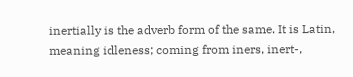inertially is the adverb form of the same. It is Latin, meaning idleness; coming from iners, inert-,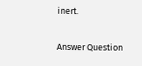inert.

Answer Question